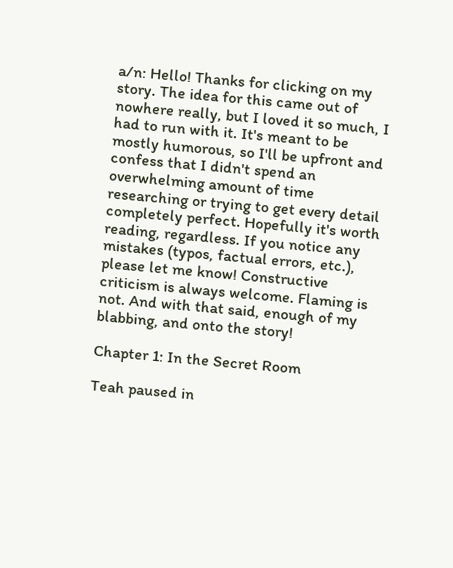a/n: Hello! Thanks for clicking on my story. The idea for this came out of nowhere really, but I loved it so much, I had to run with it. It's meant to be mostly humorous, so I'll be upfront and confess that I didn't spend an overwhelming amount of time researching or trying to get every detail completely perfect. Hopefully it's worth reading, regardless. If you notice any mistakes (typos, factual errors, etc.), please let me know! Constructive criticism is always welcome. Flaming is not. And with that said, enough of my blabbing, and onto the story!

Chapter 1: In the Secret Room

Teah paused in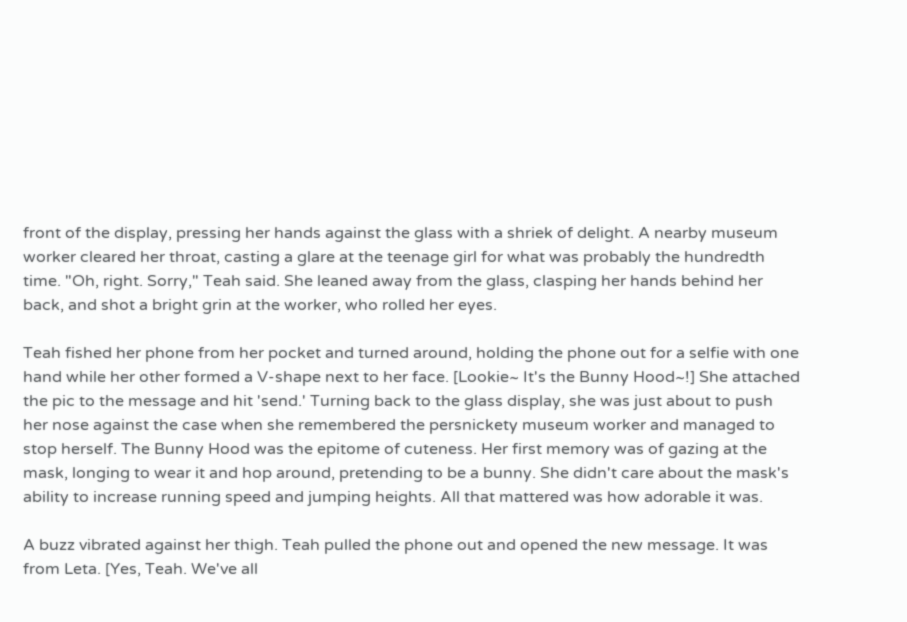front of the display, pressing her hands against the glass with a shriek of delight. A nearby museum worker cleared her throat, casting a glare at the teenage girl for what was probably the hundredth time. "Oh, right. Sorry," Teah said. She leaned away from the glass, clasping her hands behind her back, and shot a bright grin at the worker, who rolled her eyes.

Teah fished her phone from her pocket and turned around, holding the phone out for a selfie with one hand while her other formed a V-shape next to her face. [Lookie~ It's the Bunny Hood~!] She attached the pic to the message and hit 'send.' Turning back to the glass display, she was just about to push her nose against the case when she remembered the persnickety museum worker and managed to stop herself. The Bunny Hood was the epitome of cuteness. Her first memory was of gazing at the mask, longing to wear it and hop around, pretending to be a bunny. She didn't care about the mask's ability to increase running speed and jumping heights. All that mattered was how adorable it was.

A buzz vibrated against her thigh. Teah pulled the phone out and opened the new message. It was from Leta. [Yes, Teah. We've all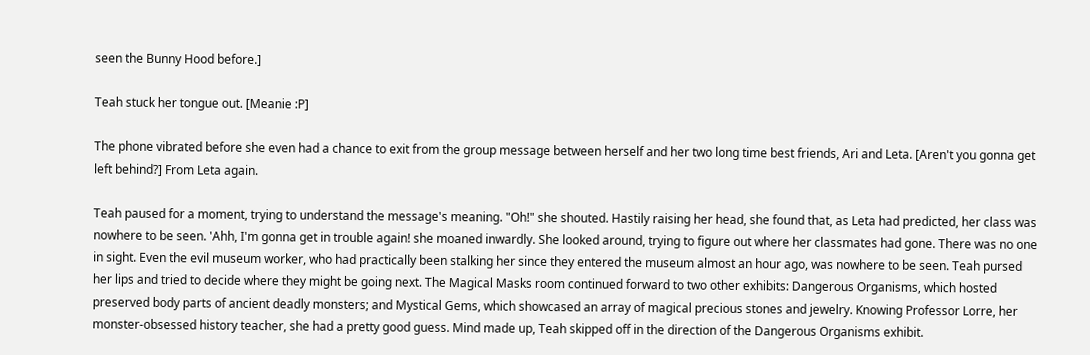seen the Bunny Hood before.]

Teah stuck her tongue out. [Meanie :P]

The phone vibrated before she even had a chance to exit from the group message between herself and her two long time best friends, Ari and Leta. [Aren't you gonna get left behind?] From Leta again.

Teah paused for a moment, trying to understand the message's meaning. "Oh!" she shouted. Hastily raising her head, she found that, as Leta had predicted, her class was nowhere to be seen. 'Ahh, I'm gonna get in trouble again! she moaned inwardly. She looked around, trying to figure out where her classmates had gone. There was no one in sight. Even the evil museum worker, who had practically been stalking her since they entered the museum almost an hour ago, was nowhere to be seen. Teah pursed her lips and tried to decide where they might be going next. The Magical Masks room continued forward to two other exhibits: Dangerous Organisms, which hosted preserved body parts of ancient deadly monsters; and Mystical Gems, which showcased an array of magical precious stones and jewelry. Knowing Professor Lorre, her monster-obsessed history teacher, she had a pretty good guess. Mind made up, Teah skipped off in the direction of the Dangerous Organisms exhibit.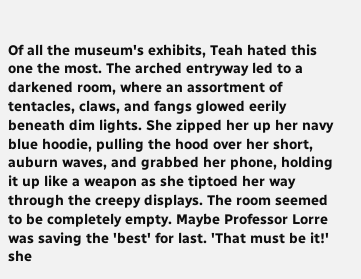Of all the museum's exhibits, Teah hated this one the most. The arched entryway led to a darkened room, where an assortment of tentacles, claws, and fangs glowed eerily beneath dim lights. She zipped her up her navy blue hoodie, pulling the hood over her short, auburn waves, and grabbed her phone, holding it up like a weapon as she tiptoed her way through the creepy displays. The room seemed to be completely empty. Maybe Professor Lorre was saving the 'best' for last. 'That must be it!' she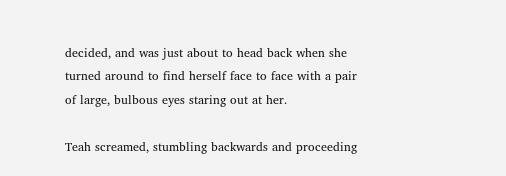decided, and was just about to head back when she turned around to find herself face to face with a pair of large, bulbous eyes staring out at her.

Teah screamed, stumbling backwards and proceeding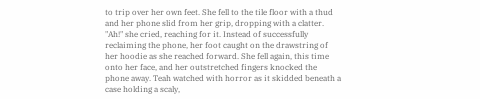to trip over her own feet. She fell to the tile floor with a thud and her phone slid from her grip, dropping with a clatter. "Ah!" she cried, reaching for it. Instead of successfully reclaiming the phone, her foot caught on the drawstring of her hoodie as she reached forward. She fell again, this time onto her face, and her outstretched fingers knocked the phone away. Teah watched with horror as it skidded beneath a case holding a scaly,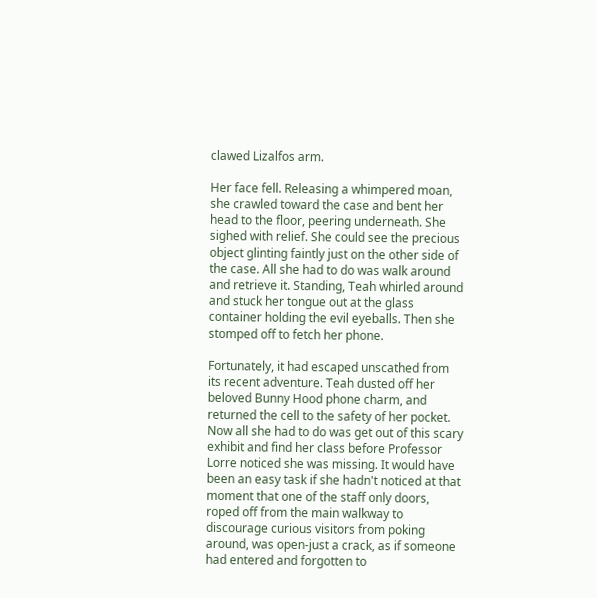clawed Lizalfos arm.

Her face fell. Releasing a whimpered moan, she crawled toward the case and bent her head to the floor, peering underneath. She sighed with relief. She could see the precious object glinting faintly just on the other side of the case. All she had to do was walk around and retrieve it. Standing, Teah whirled around and stuck her tongue out at the glass container holding the evil eyeballs. Then she stomped off to fetch her phone.

Fortunately, it had escaped unscathed from its recent adventure. Teah dusted off her beloved Bunny Hood phone charm, and returned the cell to the safety of her pocket. Now all she had to do was get out of this scary exhibit and find her class before Professor Lorre noticed she was missing. It would have been an easy task if she hadn't noticed at that moment that one of the staff only doors, roped off from the main walkway to discourage curious visitors from poking around, was open-just a crack, as if someone had entered and forgotten to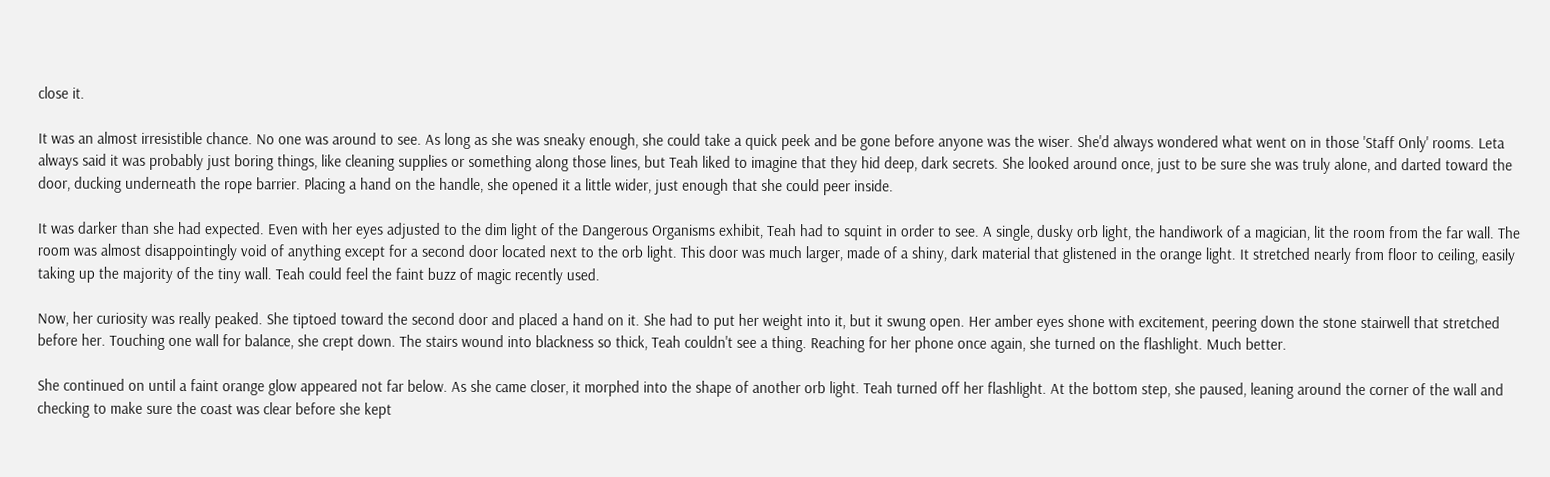close it.

It was an almost irresistible chance. No one was around to see. As long as she was sneaky enough, she could take a quick peek and be gone before anyone was the wiser. She'd always wondered what went on in those 'Staff Only' rooms. Leta always said it was probably just boring things, like cleaning supplies or something along those lines, but Teah liked to imagine that they hid deep, dark secrets. She looked around once, just to be sure she was truly alone, and darted toward the door, ducking underneath the rope barrier. Placing a hand on the handle, she opened it a little wider, just enough that she could peer inside.

It was darker than she had expected. Even with her eyes adjusted to the dim light of the Dangerous Organisms exhibit, Teah had to squint in order to see. A single, dusky orb light, the handiwork of a magician, lit the room from the far wall. The room was almost disappointingly void of anything except for a second door located next to the orb light. This door was much larger, made of a shiny, dark material that glistened in the orange light. It stretched nearly from floor to ceiling, easily taking up the majority of the tiny wall. Teah could feel the faint buzz of magic recently used.

Now, her curiosity was really peaked. She tiptoed toward the second door and placed a hand on it. She had to put her weight into it, but it swung open. Her amber eyes shone with excitement, peering down the stone stairwell that stretched before her. Touching one wall for balance, she crept down. The stairs wound into blackness so thick, Teah couldn't see a thing. Reaching for her phone once again, she turned on the flashlight. Much better.

She continued on until a faint orange glow appeared not far below. As she came closer, it morphed into the shape of another orb light. Teah turned off her flashlight. At the bottom step, she paused, leaning around the corner of the wall and checking to make sure the coast was clear before she kept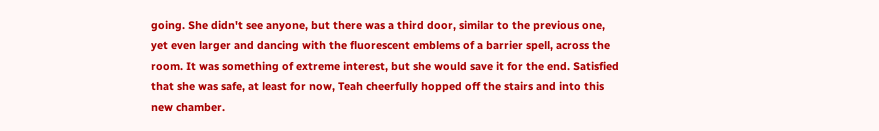going. She didn't see anyone, but there was a third door, similar to the previous one, yet even larger and dancing with the fluorescent emblems of a barrier spell, across the room. It was something of extreme interest, but she would save it for the end. Satisfied that she was safe, at least for now, Teah cheerfully hopped off the stairs and into this new chamber.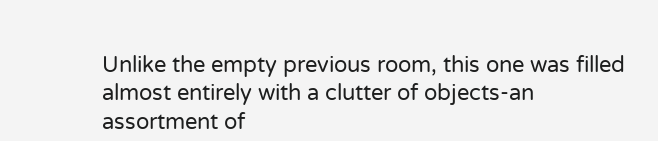Unlike the empty previous room, this one was filled almost entirely with a clutter of objects-an assortment of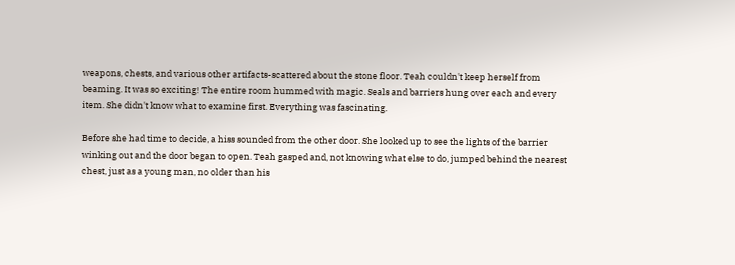weapons, chests, and various other artifacts-scattered about the stone floor. Teah couldn't keep herself from beaming. It was so exciting! The entire room hummed with magic. Seals and barriers hung over each and every item. She didn't know what to examine first. Everything was fascinating.

Before she had time to decide, a hiss sounded from the other door. She looked up to see the lights of the barrier winking out and the door began to open. Teah gasped and, not knowing what else to do, jumped behind the nearest chest, just as a young man, no older than his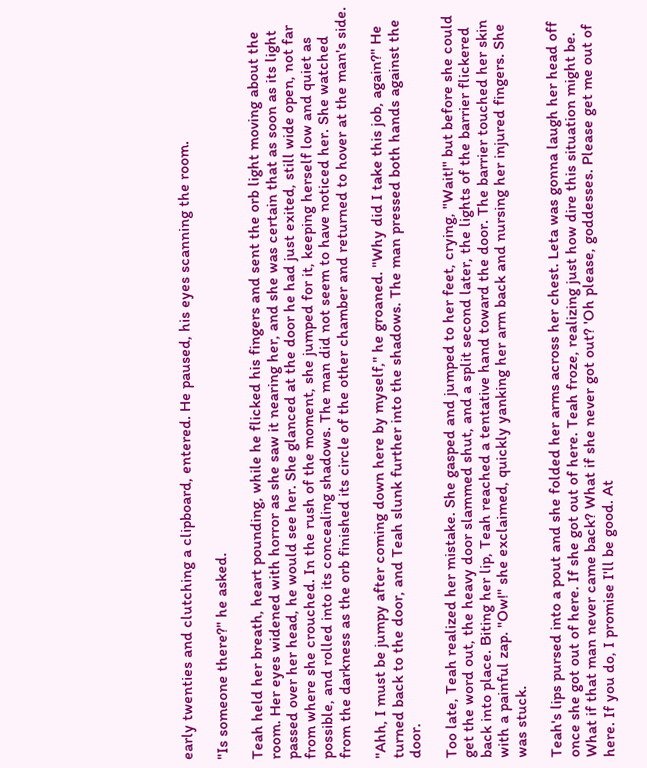early twenties and clutching a clipboard, entered. He paused, his eyes scanning the room.

"Is someone there?" he asked.

Teah held her breath, heart pounding, while he flicked his fingers and sent the orb light moving about the room. Her eyes widened with horror as she saw it nearing her, and she was certain that as soon as its light passed over her head, he would see her. She glanced at the door he had just exited, still wide open, not far from where she crouched. In the rush of the moment, she jumped for it, keeping herself low and quiet as possible, and rolled into its concealing shadows. The man did not seem to have noticed her. She watched from the darkness as the orb finished its circle of the other chamber and returned to hover at the man's side.

"Ahh, I must be jumpy after coming down here by myself," he groaned. "Why did I take this job, again?" He turned back to the door, and Teah slunk further into the shadows. The man pressed both hands against the door.

Too late, Teah realized her mistake. She gasped and jumped to her feet, crying, "Wait!" but before she could get the word out, the heavy door slammed shut, and a split second later, the lights of the barrier flickered back into place. Biting her lip, Teah reached a tentative hand toward the door. The barrier touched her skin with a painful zap. "Ow!" she exclaimed, quickly yanking her arm back and nursing her injured fingers. She was stuck.

Teah's lips pursed into a pout and she folded her arms across her chest. Leta was gonna laugh her head off once she got out of here. If she got out of here. Teah froze, realizing just how dire this situation might be. What if that man never came back? What if she never got out? 'Oh please, goddesses. Please get me out of here. If you do, I promise I'll be good. At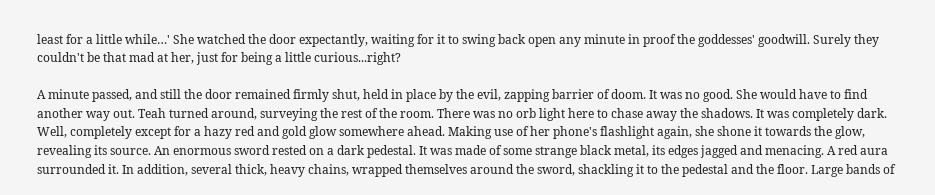least for a little while…' She watched the door expectantly, waiting for it to swing back open any minute in proof the goddesses' goodwill. Surely they couldn't be that mad at her, just for being a little curious...right?

A minute passed, and still the door remained firmly shut, held in place by the evil, zapping barrier of doom. It was no good. She would have to find another way out. Teah turned around, surveying the rest of the room. There was no orb light here to chase away the shadows. It was completely dark. Well, completely except for a hazy red and gold glow somewhere ahead. Making use of her phone's flashlight again, she shone it towards the glow, revealing its source. An enormous sword rested on a dark pedestal. It was made of some strange black metal, its edges jagged and menacing. A red aura surrounded it. In addition, several thick, heavy chains, wrapped themselves around the sword, shackling it to the pedestal and the floor. Large bands of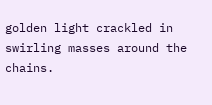golden light crackled in swirling masses around the chains.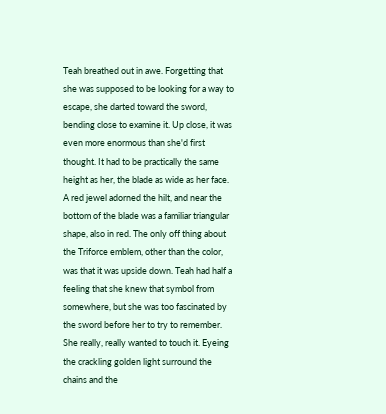Teah breathed out in awe. Forgetting that she was supposed to be looking for a way to escape, she darted toward the sword, bending close to examine it. Up close, it was even more enormous than she'd first thought. It had to be practically the same height as her, the blade as wide as her face. A red jewel adorned the hilt, and near the bottom of the blade was a familiar triangular shape, also in red. The only off thing about the Triforce emblem, other than the color, was that it was upside down. Teah had half a feeling that she knew that symbol from somewhere, but she was too fascinated by the sword before her to try to remember. She really, really wanted to touch it. Eyeing the crackling golden light surround the chains and the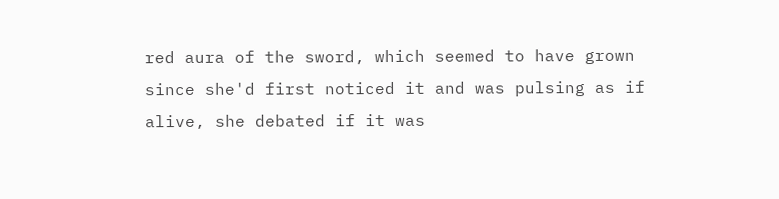red aura of the sword, which seemed to have grown since she'd first noticed it and was pulsing as if alive, she debated if it was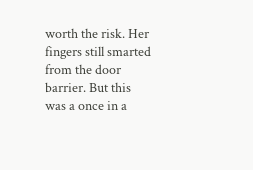worth the risk. Her fingers still smarted from the door barrier. But this was a once in a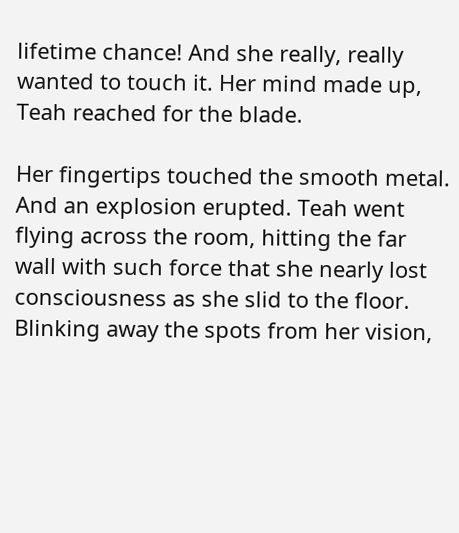lifetime chance! And she really, really wanted to touch it. Her mind made up, Teah reached for the blade.

Her fingertips touched the smooth metal. And an explosion erupted. Teah went flying across the room, hitting the far wall with such force that she nearly lost consciousness as she slid to the floor. Blinking away the spots from her vision,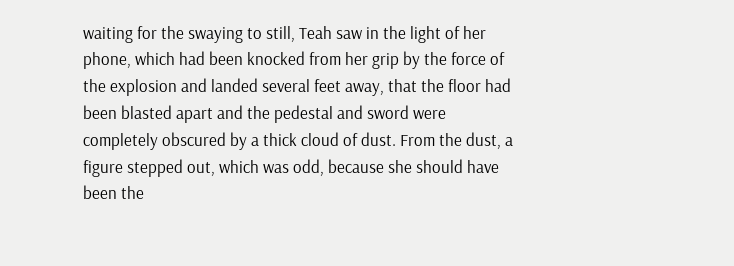waiting for the swaying to still, Teah saw in the light of her phone, which had been knocked from her grip by the force of the explosion and landed several feet away, that the floor had been blasted apart and the pedestal and sword were completely obscured by a thick cloud of dust. From the dust, a figure stepped out, which was odd, because she should have been the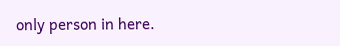only person in here.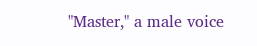"Master," a male voice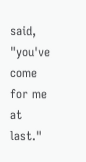said, "you've come for me at last."